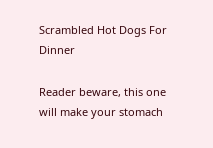Scrambled Hot Dogs For Dinner

Reader beware, this one will make your stomach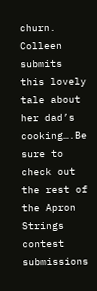churn. Colleen submits this lovely tale about her dad’s cooking….Be sure to check out the rest of the Apron Strings contest submissions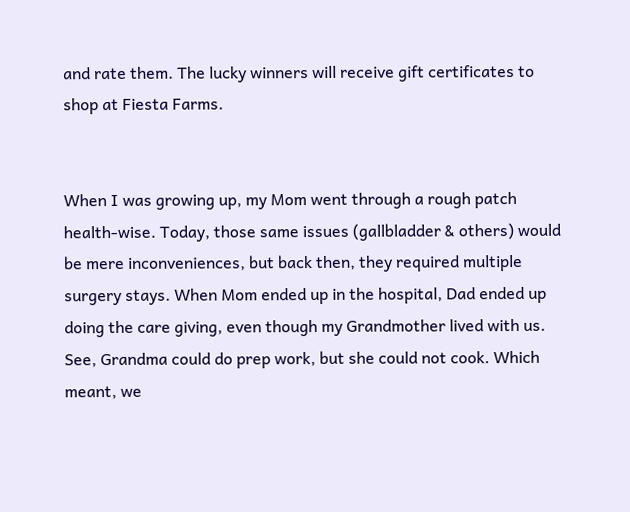and rate them. The lucky winners will receive gift certificates to shop at Fiesta Farms.


When I was growing up, my Mom went through a rough patch health-wise. Today, those same issues (gallbladder & others) would be mere inconveniences, but back then, they required multiple surgery stays. When Mom ended up in the hospital, Dad ended up doing the care giving, even though my Grandmother lived with us. See, Grandma could do prep work, but she could not cook. Which meant, we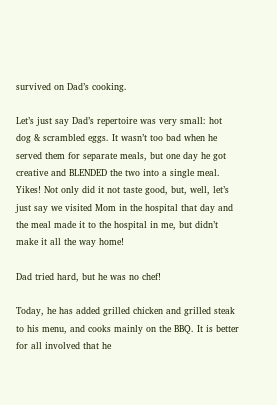survived on Dad’s cooking.

Let’s just say Dad’s repertoire was very small: hot dog & scrambled eggs. It wasn’t too bad when he served them for separate meals, but one day he got creative and BLENDED the two into a single meal. Yikes! Not only did it not taste good, but, well, let’s just say we visited Mom in the hospital that day and the meal made it to the hospital in me, but didn’t make it all the way home!

Dad tried hard, but he was no chef!

Today, he has added grilled chicken and grilled steak to his menu, and cooks mainly on the BBQ. It is better for all involved that he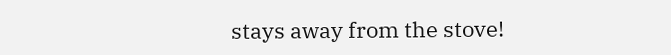stays away from the stove!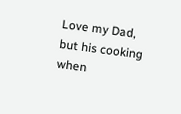Love my Dad, but his cooking when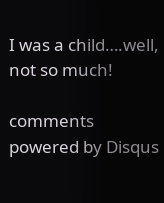I was a child….well, not so much!

comments powered by Disqus